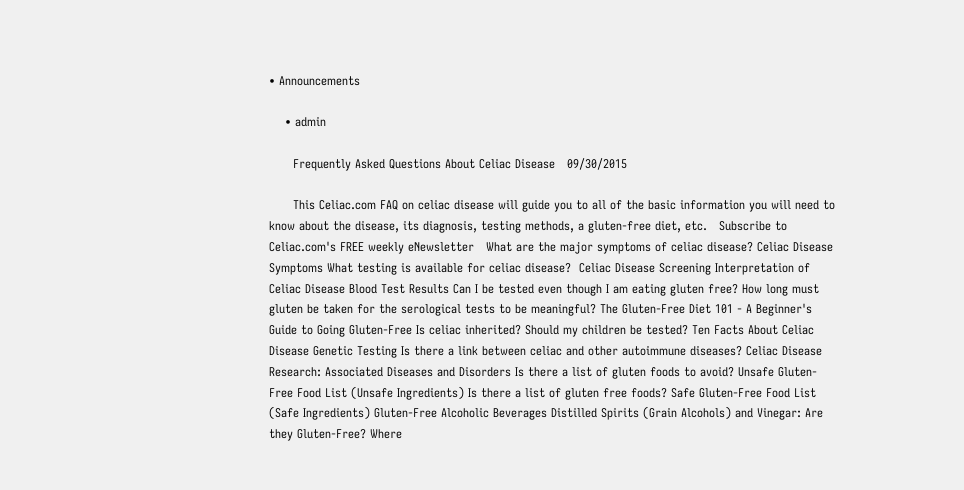• Announcements

    • admin

      Frequently Asked Questions About Celiac Disease   09/30/2015

      This Celiac.com FAQ on celiac disease will guide you to all of the basic information you will need to know about the disease, its diagnosis, testing methods, a gluten-free diet, etc.   Subscribe to Celiac.com's FREE weekly eNewsletter   What are the major symptoms of celiac disease? Celiac Disease Symptoms What testing is available for celiac disease?  Celiac Disease Screening Interpretation of Celiac Disease Blood Test Results Can I be tested even though I am eating gluten free? How long must gluten be taken for the serological tests to be meaningful? The Gluten-Free Diet 101 - A Beginner's Guide to Going Gluten-Free Is celiac inherited? Should my children be tested? Ten Facts About Celiac Disease Genetic Testing Is there a link between celiac and other autoimmune diseases? Celiac Disease Research: Associated Diseases and Disorders Is there a list of gluten foods to avoid? Unsafe Gluten-Free Food List (Unsafe Ingredients) Is there a list of gluten free foods? Safe Gluten-Free Food List (Safe Ingredients) Gluten-Free Alcoholic Beverages Distilled Spirits (Grain Alcohols) and Vinegar: Are they Gluten-Free? Where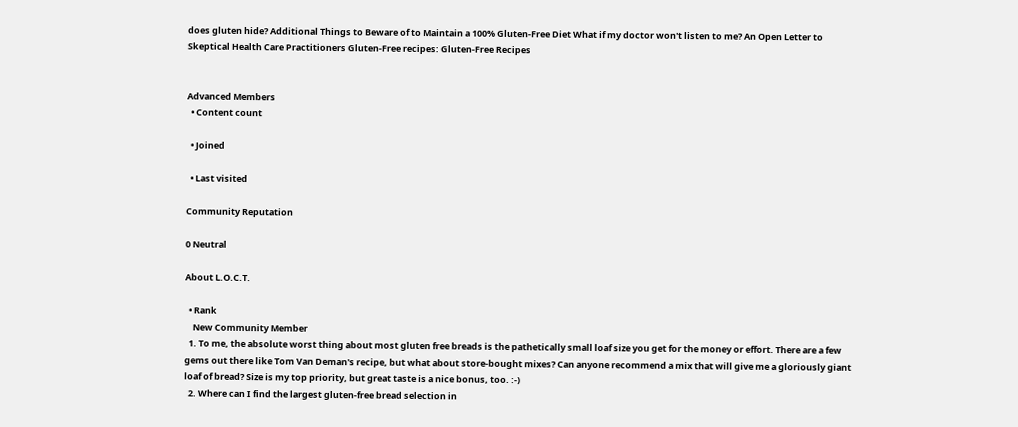does gluten hide? Additional Things to Beware of to Maintain a 100% Gluten-Free Diet What if my doctor won't listen to me? An Open Letter to Skeptical Health Care Practitioners Gluten-Free recipes: Gluten-Free Recipes


Advanced Members
  • Content count

  • Joined

  • Last visited

Community Reputation

0 Neutral

About L.O.C.T.

  • Rank
    New Community Member
  1. To me, the absolute worst thing about most gluten free breads is the pathetically small loaf size you get for the money or effort. There are a few gems out there like Tom Van Deman's recipe, but what about store-bought mixes? Can anyone recommend a mix that will give me a gloriously giant loaf of bread? Size is my top priority, but great taste is a nice bonus, too. :-)
  2. Where can I find the largest gluten-free bread selection in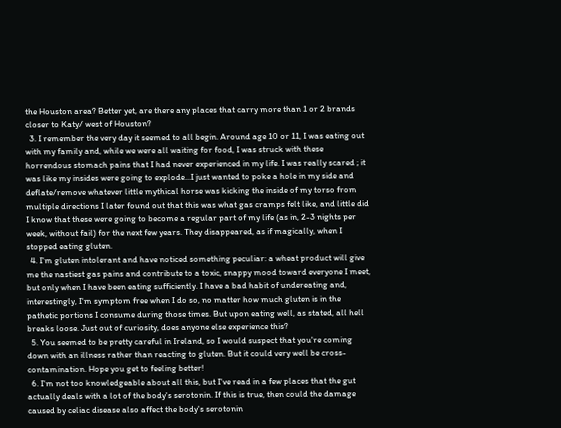the Houston area? Better yet, are there any places that carry more than 1 or 2 brands closer to Katy/ west of Houston?
  3. I remember the very day it seemed to all begin. Around age 10 or 11, I was eating out with my family and, while we were all waiting for food, I was struck with these horrendous stomach pains that I had never experienced in my life. I was really scared ; it was like my insides were going to explode...I just wanted to poke a hole in my side and deflate/remove whatever little mythical horse was kicking the inside of my torso from multiple directions I later found out that this was what gas cramps felt like, and little did I know that these were going to become a regular part of my life (as in, 2-3 nights per week, without fail) for the next few years. They disappeared, as if magically, when I stopped eating gluten.
  4. I'm gluten intolerant and have noticed something peculiar: a wheat product will give me the nastiest gas pains and contribute to a toxic, snappy mood toward everyone I meet, but only when I have been eating sufficiently. I have a bad habit of undereating and, interestingly, I'm symptom free when I do so, no matter how much gluten is in the pathetic portions I consume during those times. But upon eating well, as stated, all hell breaks loose. Just out of curiosity, does anyone else experience this?
  5. You seemed to be pretty careful in Ireland, so I would suspect that you're coming down with an illness rather than reacting to gluten. But it could very well be cross-contamination. Hope you get to feeling better!
  6. I'm not too knowledgeable about all this, but I've read in a few places that the gut actually deals with a lot of the body's serotonin. If this is true, then could the damage caused by celiac disease also affect the body's serotonin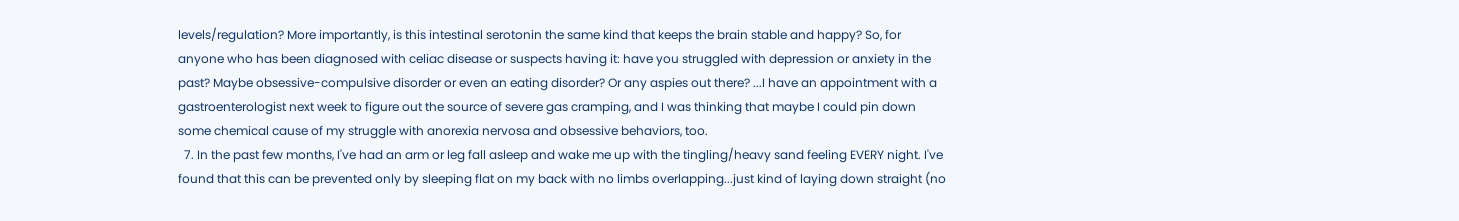levels/regulation? More importantly, is this intestinal serotonin the same kind that keeps the brain stable and happy? So, for anyone who has been diagnosed with celiac disease or suspects having it: have you struggled with depression or anxiety in the past? Maybe obsessive-compulsive disorder or even an eating disorder? Or any aspies out there? ...I have an appointment with a gastroenterologist next week to figure out the source of severe gas cramping, and I was thinking that maybe I could pin down some chemical cause of my struggle with anorexia nervosa and obsessive behaviors, too.
  7. In the past few months, I've had an arm or leg fall asleep and wake me up with the tingling/heavy sand feeling EVERY night. I've found that this can be prevented only by sleeping flat on my back with no limbs overlapping...just kind of laying down straight (no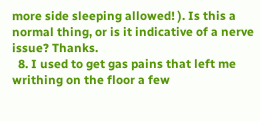more side sleeping allowed! ). Is this a normal thing, or is it indicative of a nerve issue? Thanks.
  8. I used to get gas pains that left me writhing on the floor a few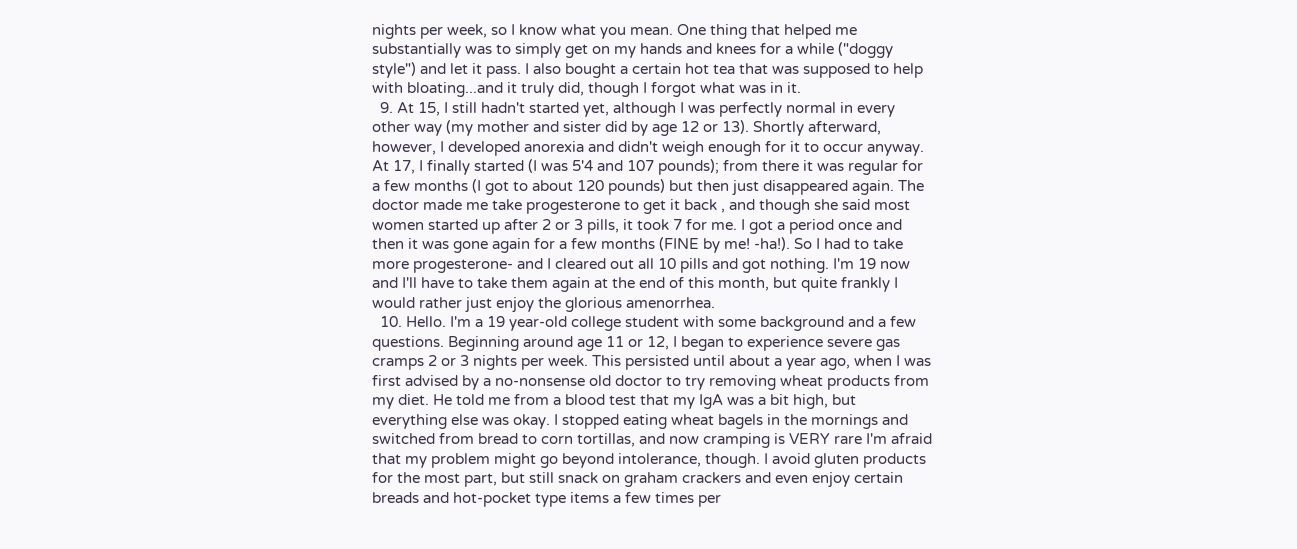nights per week, so I know what you mean. One thing that helped me substantially was to simply get on my hands and knees for a while ("doggy style") and let it pass. I also bought a certain hot tea that was supposed to help with bloating...and it truly did, though I forgot what was in it.
  9. At 15, I still hadn't started yet, although I was perfectly normal in every other way (my mother and sister did by age 12 or 13). Shortly afterward, however, I developed anorexia and didn't weigh enough for it to occur anyway. At 17, I finally started (I was 5'4 and 107 pounds); from there it was regular for a few months (I got to about 120 pounds) but then just disappeared again. The doctor made me take progesterone to get it back , and though she said most women started up after 2 or 3 pills, it took 7 for me. I got a period once and then it was gone again for a few months (FINE by me! -ha!). So I had to take more progesterone- and I cleared out all 10 pills and got nothing. I'm 19 now and I'll have to take them again at the end of this month, but quite frankly I would rather just enjoy the glorious amenorrhea.
  10. Hello. I'm a 19 year-old college student with some background and a few questions. Beginning around age 11 or 12, I began to experience severe gas cramps 2 or 3 nights per week. This persisted until about a year ago, when I was first advised by a no-nonsense old doctor to try removing wheat products from my diet. He told me from a blood test that my IgA was a bit high, but everything else was okay. I stopped eating wheat bagels in the mornings and switched from bread to corn tortillas, and now cramping is VERY rare I'm afraid that my problem might go beyond intolerance, though. I avoid gluten products for the most part, but still snack on graham crackers and even enjoy certain breads and hot-pocket type items a few times per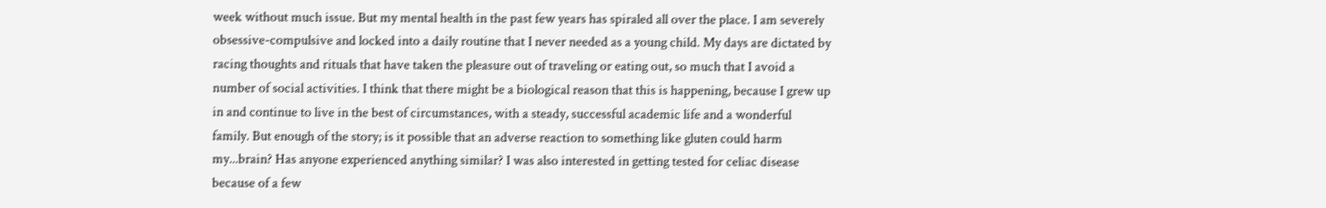week without much issue. But my mental health in the past few years has spiraled all over the place. I am severely obsessive-compulsive and locked into a daily routine that I never needed as a young child. My days are dictated by racing thoughts and rituals that have taken the pleasure out of traveling or eating out, so much that I avoid a number of social activities. I think that there might be a biological reason that this is happening, because I grew up in and continue to live in the best of circumstances, with a steady, successful academic life and a wonderful family. But enough of the story; is it possible that an adverse reaction to something like gluten could harm my...brain? Has anyone experienced anything similar? I was also interested in getting tested for celiac disease because of a few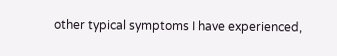other typical symptoms I have experienced,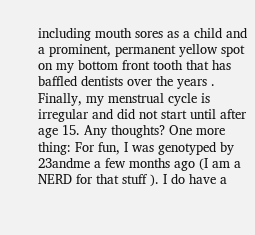including mouth sores as a child and a prominent, permanent yellow spot on my bottom front tooth that has baffled dentists over the years . Finally, my menstrual cycle is irregular and did not start until after age 15. Any thoughts? One more thing: For fun, I was genotyped by 23andme a few months ago (I am a NERD for that stuff ). I do have a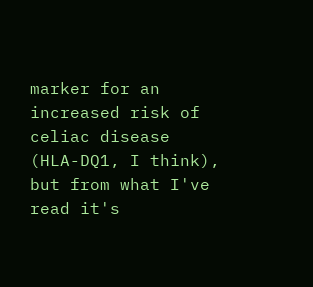marker for an increased risk of celiac disease (HLA-DQ1, I think), but from what I've read it's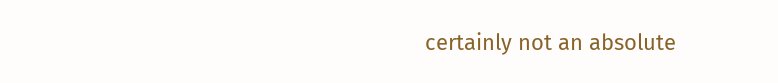certainly not an absolute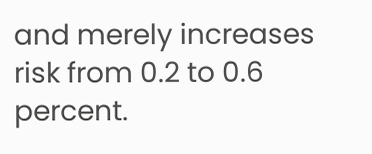and merely increases risk from 0.2 to 0.6 percent.